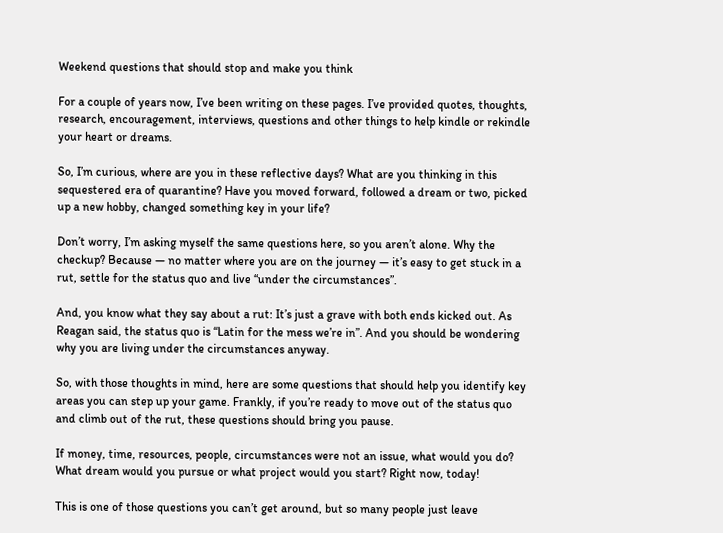Weekend questions that should stop and make you think

For a couple of years now, I’ve been writing on these pages. I’ve provided quotes, thoughts, research, encouragement, interviews, questions and other things to help kindle or rekindle your heart or dreams.

So, I’m curious, where are you in these reflective days? What are you thinking in this sequestered era of quarantine? Have you moved forward, followed a dream or two, picked up a new hobby, changed something key in your life?

Don’t worry, I’m asking myself the same questions here, so you aren’t alone. Why the checkup? Because — no matter where you are on the journey — it’s easy to get stuck in a rut, settle for the status quo and live “under the circumstances”.

And, you know what they say about a rut: It’s just a grave with both ends kicked out. As Reagan said, the status quo is “Latin for the mess we’re in”. And you should be wondering why you are living under the circumstances anyway.

So, with those thoughts in mind, here are some questions that should help you identify key areas you can step up your game. Frankly, if you’re ready to move out of the status quo and climb out of the rut, these questions should bring you pause.

If money, time, resources, people, circumstances were not an issue, what would you do? What dream would you pursue or what project would you start? Right now, today!

This is one of those questions you can’t get around, but so many people just leave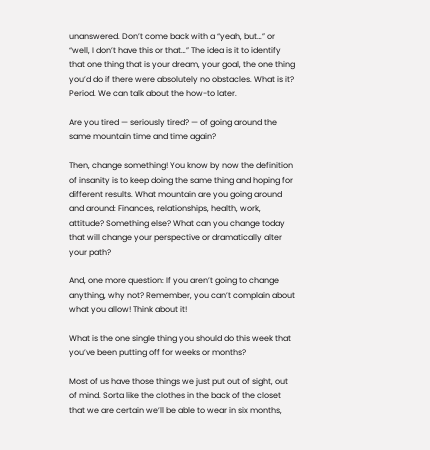unanswered. Don’t come back with a “yeah, but…” or “well, I don’t have this or that…” The idea is it to identify that one thing that is your dream, your goal, the one thing you’d do if there were absolutely no obstacles. What is it? Period. We can talk about the how-to later.

Are you tired — seriously tired? — of going around the same mountain time and time again?

Then, change something! You know by now the definition of insanity is to keep doing the same thing and hoping for different results. What mountain are you going around and around: Finances, relationships, health, work, attitude? Something else? What can you change today that will change your perspective or dramatically alter your path?

And, one more question: If you aren’t going to change anything, why not? Remember, you can’t complain about what you allow! Think about it!

What is the one single thing you should do this week that you’ve been putting off for weeks or months?

Most of us have those things we just put out of sight, out of mind. Sorta like the clothes in the back of the closet that we are certain we’ll be able to wear in six months,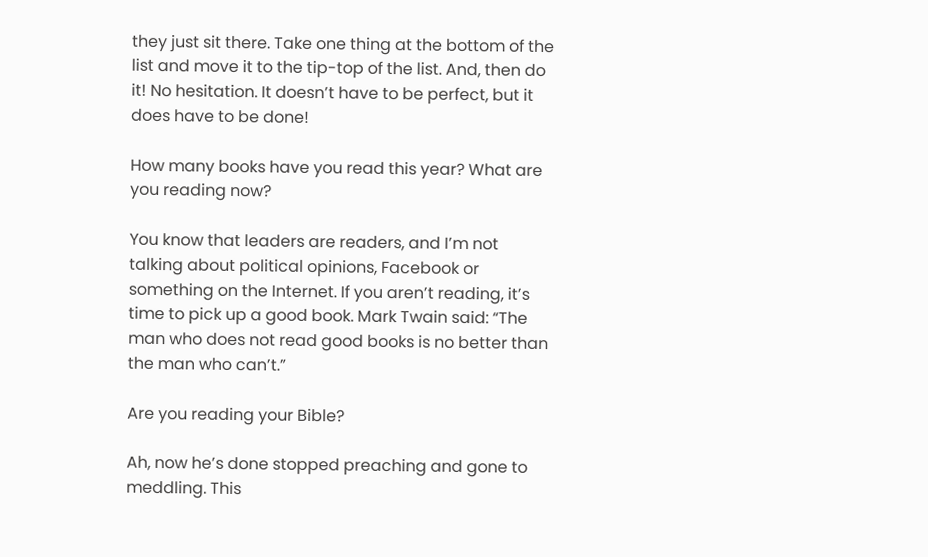they just sit there. Take one thing at the bottom of the list and move it to the tip-top of the list. And, then do it! No hesitation. It doesn’t have to be perfect, but it does have to be done!

How many books have you read this year? What are you reading now?

You know that leaders are readers, and I’m not talking about political opinions, Facebook or something on the Internet. If you aren’t reading, it’s time to pick up a good book. Mark Twain said: “The man who does not read good books is no better than the man who can’t.”

Are you reading your Bible?

Ah, now he’s done stopped preaching and gone to meddling. This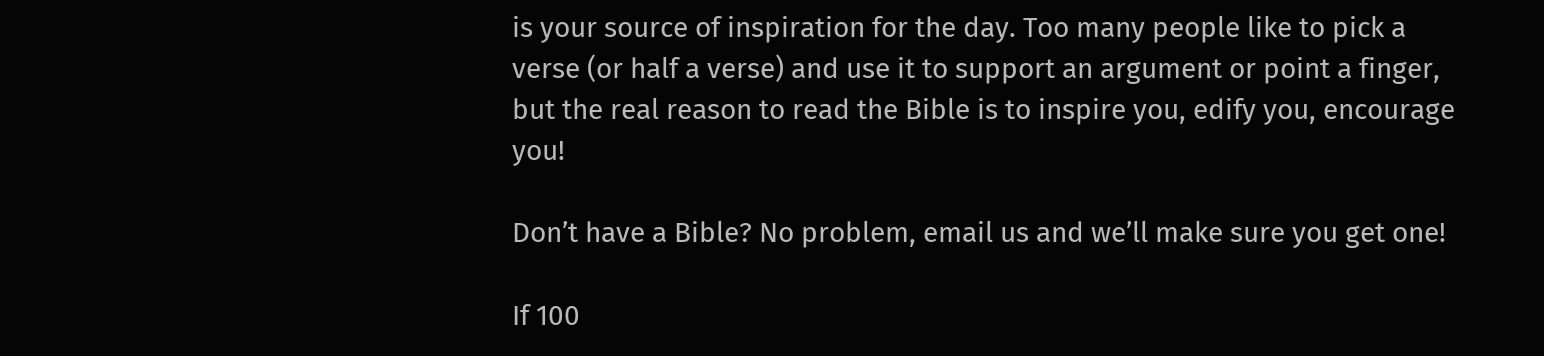is your source of inspiration for the day. Too many people like to pick a verse (or half a verse) and use it to support an argument or point a finger, but the real reason to read the Bible is to inspire you, edify you, encourage you!

Don’t have a Bible? No problem, email us and we’ll make sure you get one!

If 100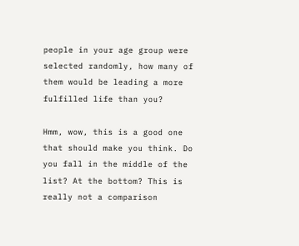people in your age group were selected randomly, how many of them would be leading a more fulfilled life than you?

Hmm, wow, this is a good one that should make you think. Do you fall in the middle of the list? At the bottom? This is really not a comparison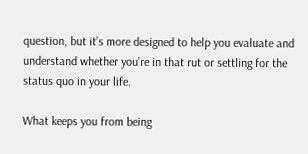question, but it’s more designed to help you evaluate and understand whether you’re in that rut or settling for the status quo in your life.

What keeps you from being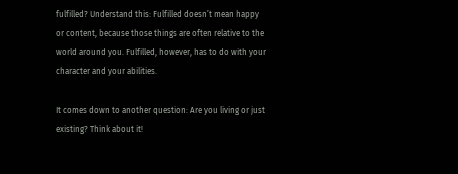fulfilled? Understand this: Fulfilled doesn’t mean happy or content, because those things are often relative to the world around you. Fulfilled, however, has to do with your character and your abilities.

It comes down to another question: Are you living or just existing? Think about it!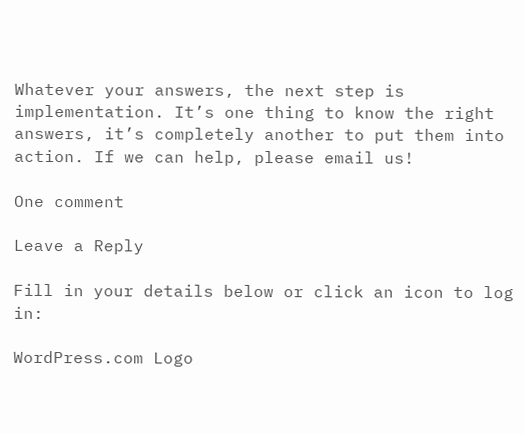Whatever your answers, the next step is implementation. It’s one thing to know the right answers, it’s completely another to put them into action. If we can help, please email us!

One comment

Leave a Reply

Fill in your details below or click an icon to log in:

WordPress.com Logo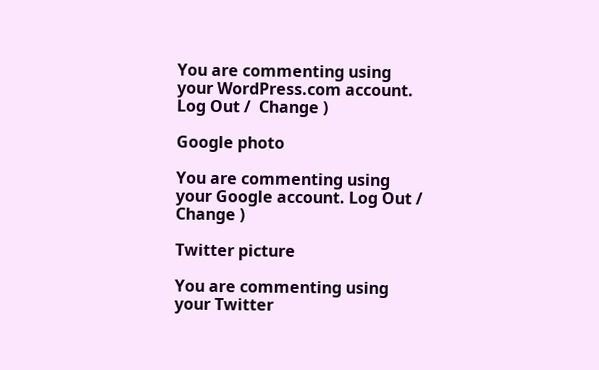You are commenting using your WordPress.com account. Log Out /  Change )

Google photo

You are commenting using your Google account. Log Out /  Change )

Twitter picture

You are commenting using your Twitter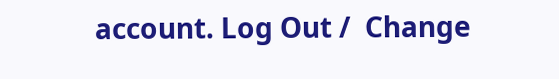account. Log Out /  Change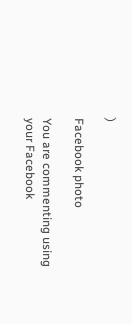)

Facebook photo

You are commenting using your Facebook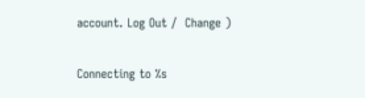account. Log Out /  Change )

Connecting to %s